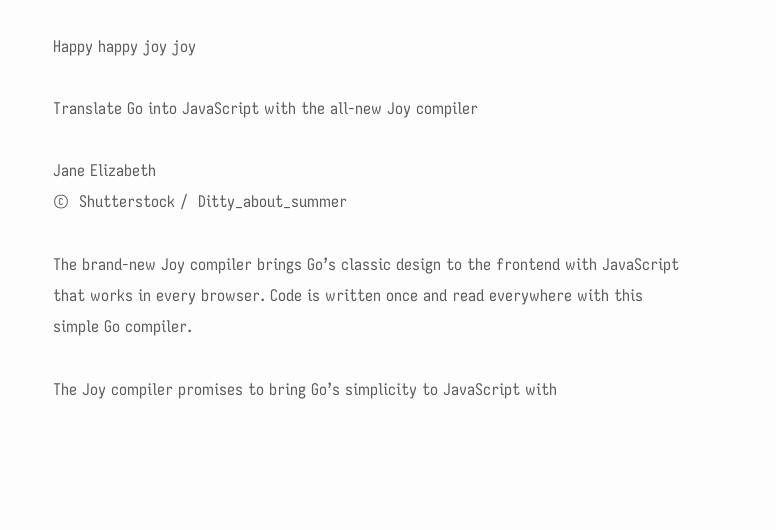Happy happy joy joy

Translate Go into JavaScript with the all-new Joy compiler

Jane Elizabeth
©  Shutterstock /  Ditty_about_summer

The brand-new Joy compiler brings Go’s classic design to the frontend with JavaScript that works in every browser. Code is written once and read everywhere with this simple Go compiler.

The Joy compiler promises to bring Go’s simplicity to JavaScript with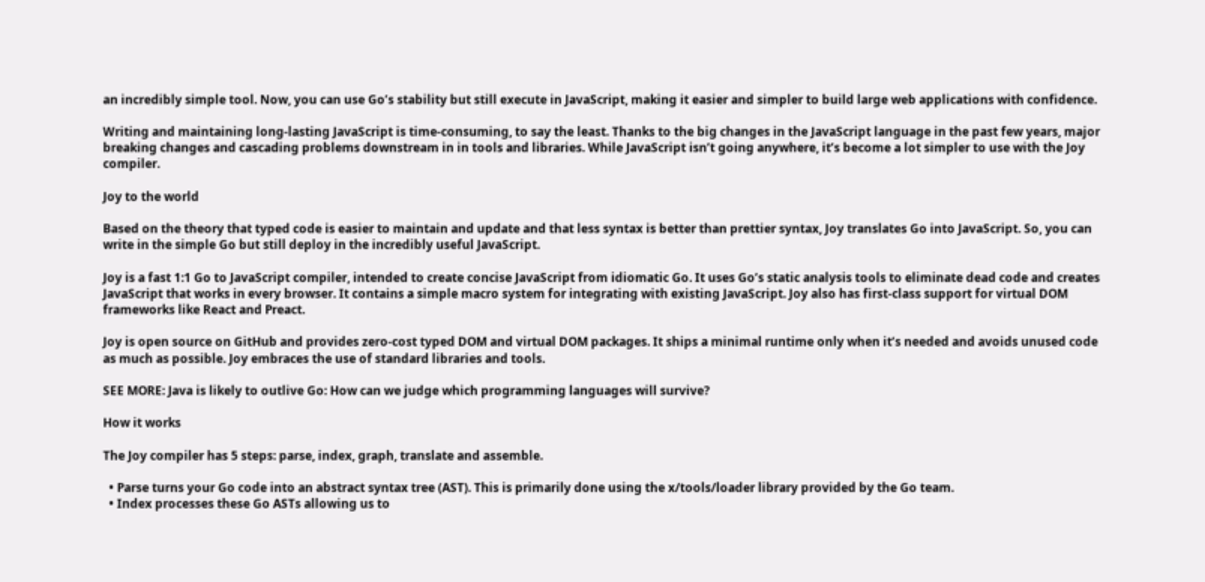an incredibly simple tool. Now, you can use Go’s stability but still execute in JavaScript, making it easier and simpler to build large web applications with confidence.

Writing and maintaining long-lasting JavaScript is time-consuming, to say the least. Thanks to the big changes in the JavaScript language in the past few years, major breaking changes and cascading problems downstream in in tools and libraries. While JavaScript isn’t going anywhere, it’s become a lot simpler to use with the Joy compiler.

Joy to the world

Based on the theory that typed code is easier to maintain and update and that less syntax is better than prettier syntax, Joy translates Go into JavaScript. So, you can write in the simple Go but still deploy in the incredibly useful JavaScript.

Joy is a fast 1:1 Go to JavaScript compiler, intended to create concise JavaScript from idiomatic Go. It uses Go’s static analysis tools to eliminate dead code and creates JavaScript that works in every browser. It contains a simple macro system for integrating with existing JavaScript. Joy also has first-class support for virtual DOM frameworks like React and Preact.

Joy is open source on GitHub and provides zero-cost typed DOM and virtual DOM packages. It ships a minimal runtime only when it’s needed and avoids unused code as much as possible. Joy embraces the use of standard libraries and tools.

SEE MORE: Java is likely to outlive Go: How can we judge which programming languages will survive?

How it works

The Joy compiler has 5 steps: parse, index, graph, translate and assemble.

  • Parse turns your Go code into an abstract syntax tree (AST). This is primarily done using the x/tools/loader library provided by the Go team.
  • Index processes these Go ASTs allowing us to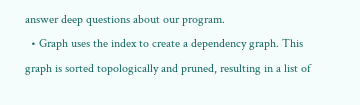answer deep questions about our program.
  • Graph uses the index to create a dependency graph. This graph is sorted topologically and pruned, resulting in a list of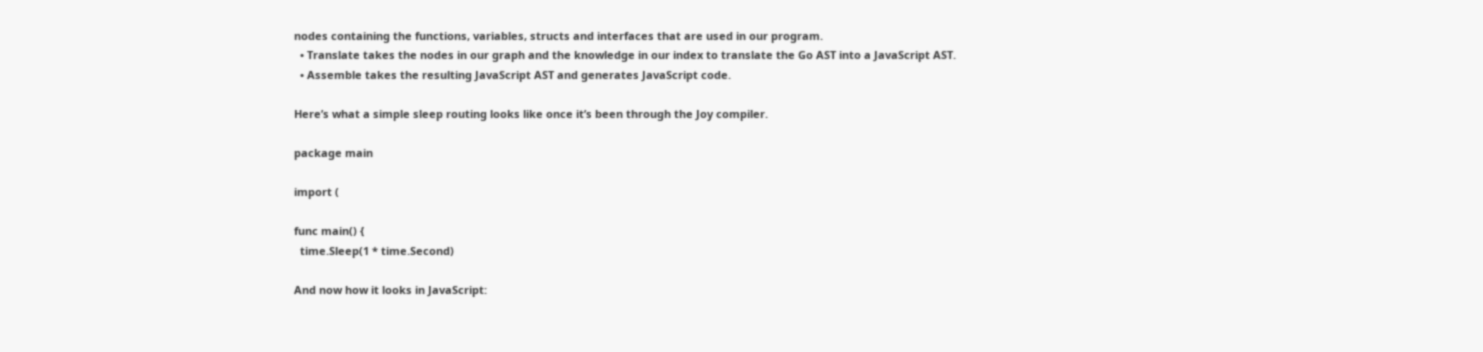nodes containing the functions, variables, structs and interfaces that are used in our program.
  • Translate takes the nodes in our graph and the knowledge in our index to translate the Go AST into a JavaScript AST.
  • Assemble takes the resulting JavaScript AST and generates JavaScript code.

Here’s what a simple sleep routing looks like once it’s been through the Joy compiler.

package main

import (

func main() {
  time.Sleep(1 * time.Second)

And now how it looks in JavaScript: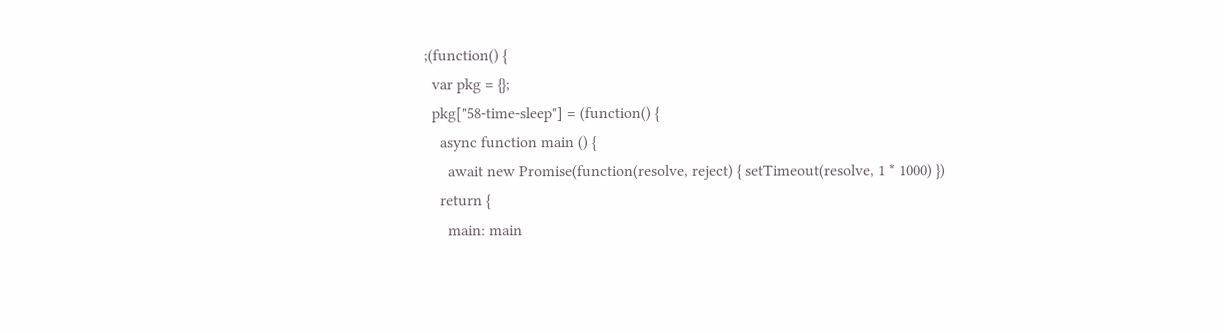;(function() {
  var pkg = {};
  pkg["58-time-sleep"] = (function() {
    async function main () {
      await new Promise(function(resolve, reject) { setTimeout(resolve, 1 * 1000) })
    return {
      main: main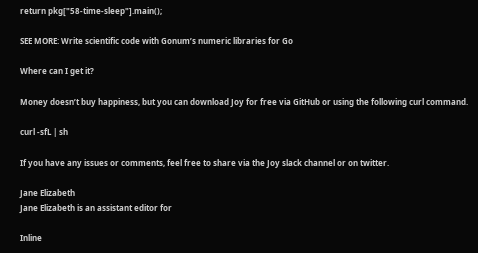return pkg["58-time-sleep"].main();

SEE MORE: Write scientific code with Gonum’s numeric libraries for Go

Where can I get it?

Money doesn’t buy happiness, but you can download Joy for free via GitHub or using the following curl command.

curl -sfL | sh

If you have any issues or comments, feel free to share via the Joy slack channel or on twitter.

Jane Elizabeth
Jane Elizabeth is an assistant editor for

Inline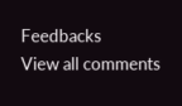Feedbacks
View all comments